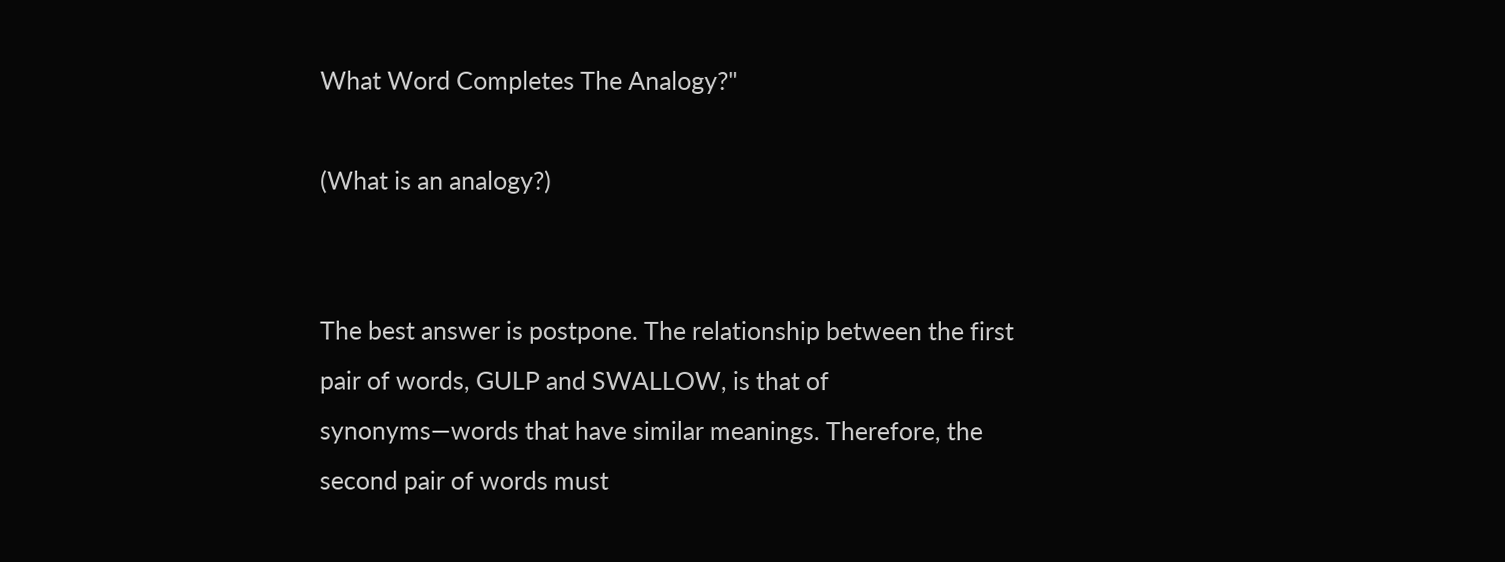What Word Completes The Analogy?"

(What is an analogy?)


The best answer is postpone. The relationship between the first pair of words, GULP and SWALLOW, is that of synonyms—words that have similar meanings. Therefore, the second pair of words must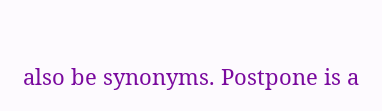also be synonyms. Postpone is a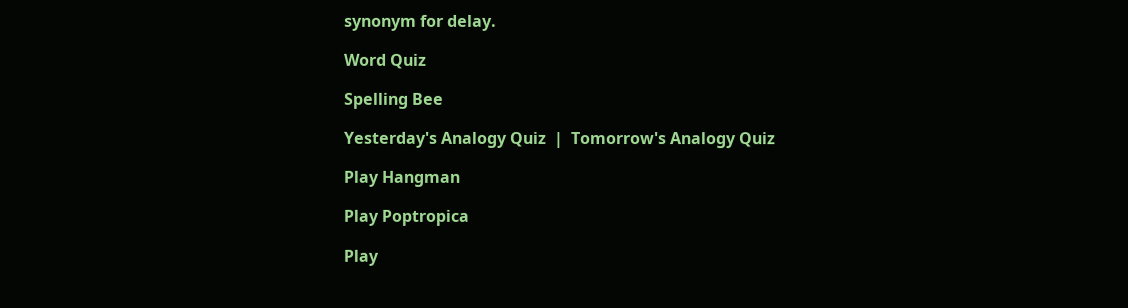synonym for delay.

Word Quiz

Spelling Bee

Yesterday's Analogy Quiz  |  Tomorrow's Analogy Quiz

Play Hangman

Play Poptropica

Play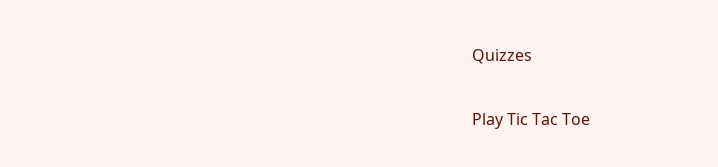Quizzes

Play Tic Tac Toe